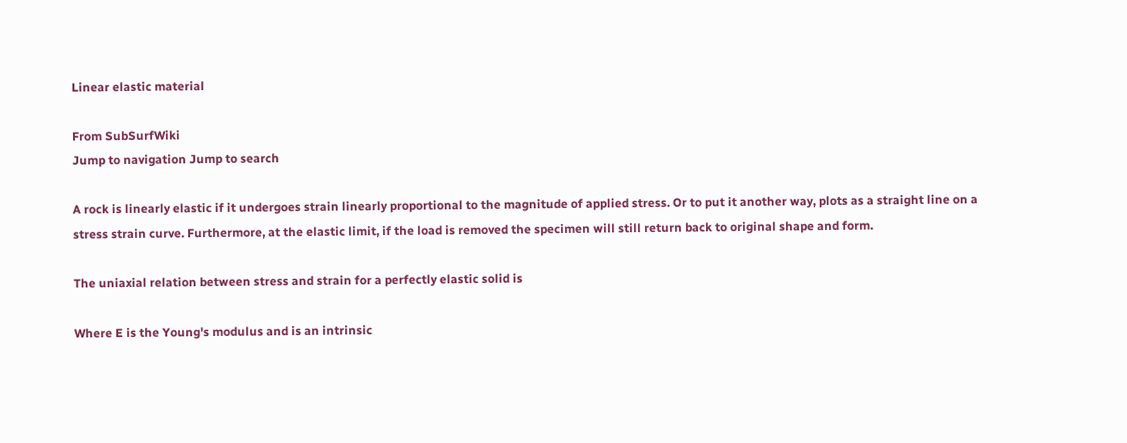Linear elastic material

From SubSurfWiki
Jump to navigation Jump to search

A rock is linearly elastic if it undergoes strain linearly proportional to the magnitude of applied stress. Or to put it another way, plots as a straight line on a stress strain curve. Furthermore, at the elastic limit, if the load is removed the specimen will still return back to original shape and form.

The uniaxial relation between stress and strain for a perfectly elastic solid is

Where E is the Young's modulus and is an intrinsic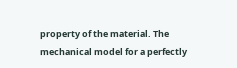property of the material. The mechanical model for a perfectly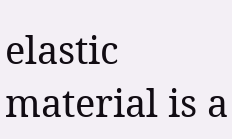elastic material is a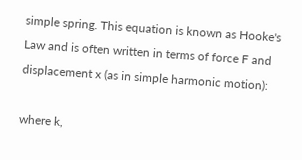simple spring. This equation is known as Hooke's Law and is often written in terms of force F and displacement x (as in simple harmonic motion):

where k,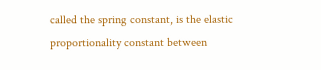called the spring constant, is the elastic proportionality constant between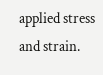applied stress and strain.